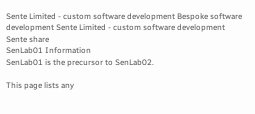Sente Limited - custom software development Bespoke software development Sente Limited - custom software development
Sente share
SenLab01 Information
SenLab01 is the precursor to SenLab02.

This page lists any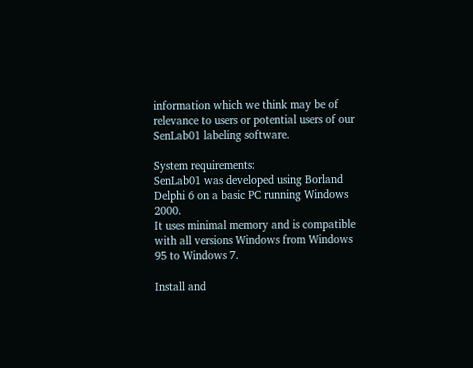information which we think may be of relevance to users or potential users of our SenLab01 labeling software.

System requirements:
SenLab01 was developed using Borland Delphi 6 on a basic PC running Windows 2000.
It uses minimal memory and is compatible with all versions Windows from Windows 95 to Windows 7.

Install and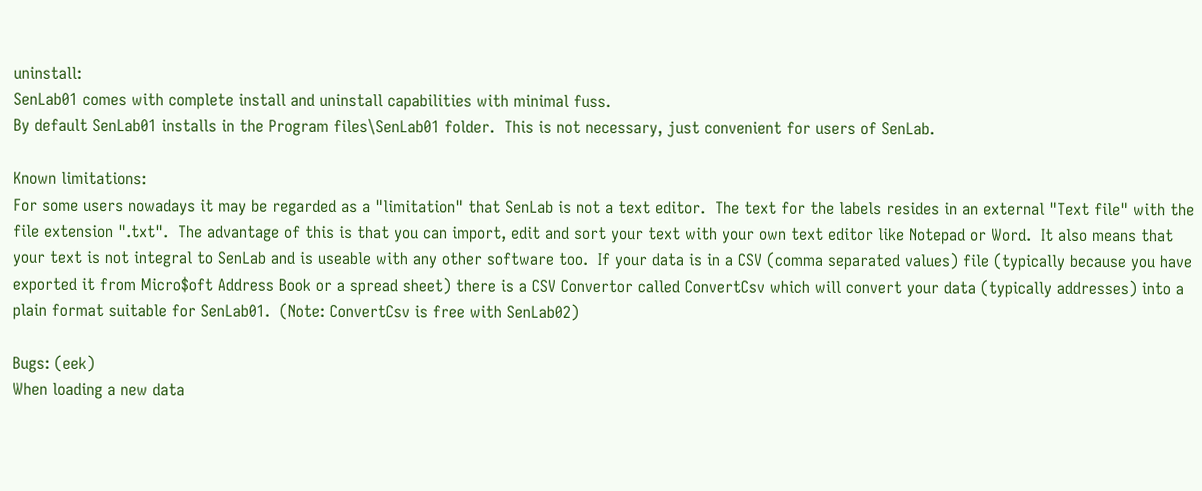uninstall:
SenLab01 comes with complete install and uninstall capabilities with minimal fuss.
By default SenLab01 installs in the Program files\SenLab01 folder.  This is not necessary, just convenient for users of SenLab.

Known limitations:
For some users nowadays it may be regarded as a "limitation" that SenLab is not a text editor.  The text for the labels resides in an external "Text file" with the file extension ".txt".  The advantage of this is that you can import, edit and sort your text with your own text editor like Notepad or Word.  It also means that your text is not integral to SenLab and is useable with any other software too.  If your data is in a CSV (comma separated values) file (typically because you have exported it from Micro$oft Address Book or a spread sheet) there is a CSV Convertor called ConvertCsv which will convert your data (typically addresses) into a plain format suitable for SenLab01.  (Note: ConvertCsv is free with SenLab02)

Bugs: (eek)
When loading a new data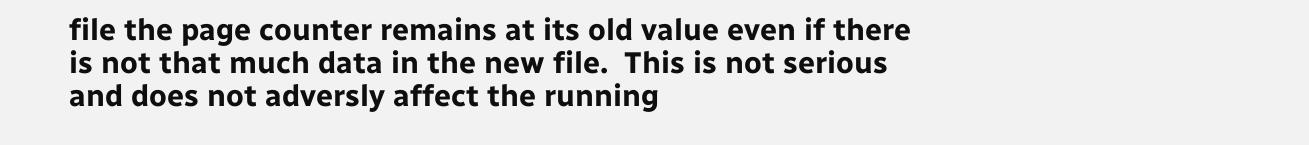file the page counter remains at its old value even if there is not that much data in the new file.  This is not serious and does not adversly affect the running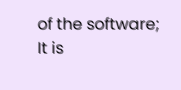of the software;  It is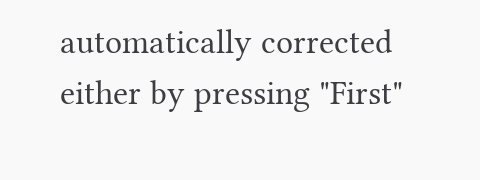automatically corrected either by pressing "First"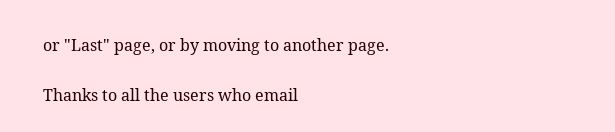or "Last" page, or by moving to another page.

Thanks to all the users who email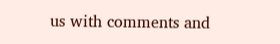us with comments and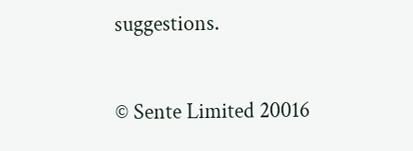suggestions.

© Sente Limited 20016